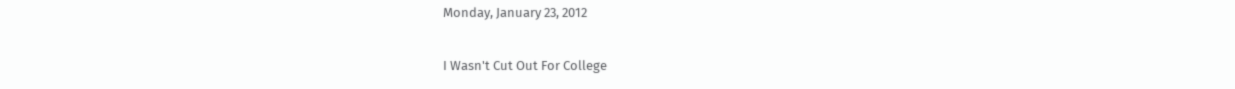Monday, January 23, 2012

I Wasn't Cut Out For College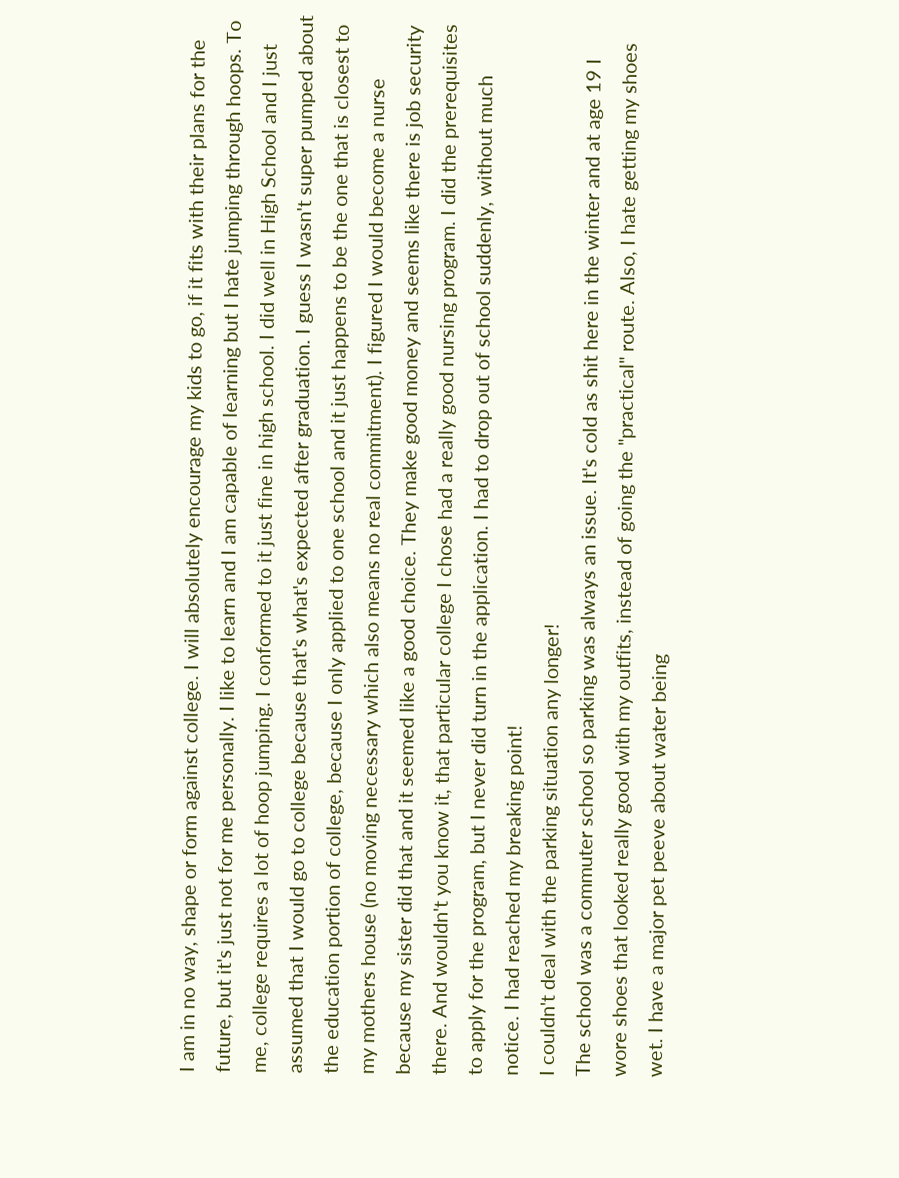I am in no way, shape or form against college. I will absolutely encourage my kids to go, if it fits with their plans for the future, but it's just not for me personally. I like to learn and I am capable of learning but I hate jumping through hoops. To me, college requires a lot of hoop jumping. I conformed to it just fine in high school. I did well in High School and I just assumed that I would go to college because that's what's expected after graduation. I guess I wasn't super pumped about the education portion of college, because I only applied to one school and it just happens to be the one that is closest to my mothers house (no moving necessary which also means no real commitment). I figured I would become a nurse because my sister did that and it seemed like a good choice. They make good money and seems like there is job security there. And wouldn't you know it, that particular college I chose had a really good nursing program. I did the prerequisites to apply for the program, but I never did turn in the application. I had to drop out of school suddenly, without much notice. I had reached my breaking point!
I couldn't deal with the parking situation any longer!
The school was a commuter school so parking was always an issue. It's cold as shit here in the winter and at age 19 I wore shoes that looked really good with my outfits, instead of going the "practical" route. Also, I hate getting my shoes wet. I have a major pet peeve about water being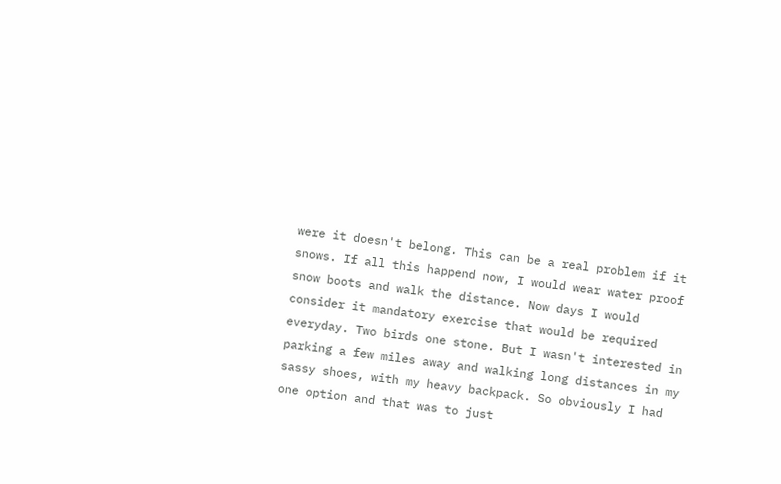were it doesn't belong. This can be a real problem if it snows. If all this happend now, I would wear water proof snow boots and walk the distance. Now days I would consider it mandatory exercise that would be required everyday. Two birds one stone. But I wasn't interested in parking a few miles away and walking long distances in my sassy shoes, with my heavy backpack. So obviously I had one option and that was to just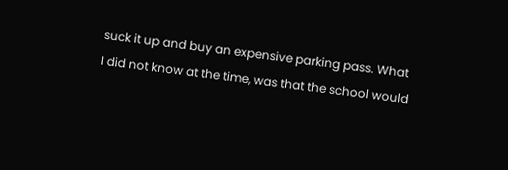suck it up and buy an expensive parking pass. What I did not know at the time, was that the school would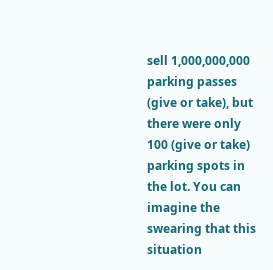sell 1,000,000,000 parking passes (give or take), but there were only 100 (give or take) parking spots in the lot. You can imagine the swearing that this situation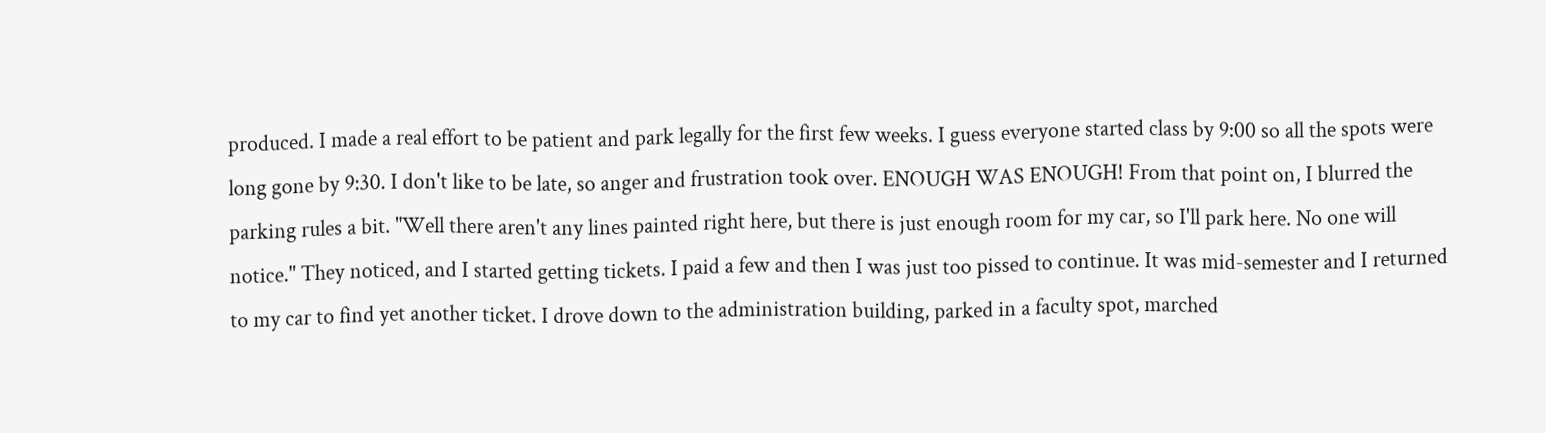produced. I made a real effort to be patient and park legally for the first few weeks. I guess everyone started class by 9:00 so all the spots were long gone by 9:30. I don't like to be late, so anger and frustration took over. ENOUGH WAS ENOUGH! From that point on, I blurred the parking rules a bit. "Well there aren't any lines painted right here, but there is just enough room for my car, so I'll park here. No one will notice." They noticed, and I started getting tickets. I paid a few and then I was just too pissed to continue. It was mid-semester and I returned to my car to find yet another ticket. I drove down to the administration building, parked in a faculty spot, marched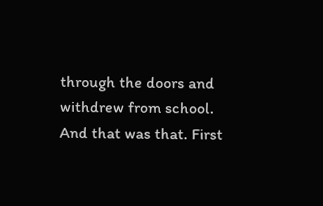through the doors and withdrew from school. And that was that. First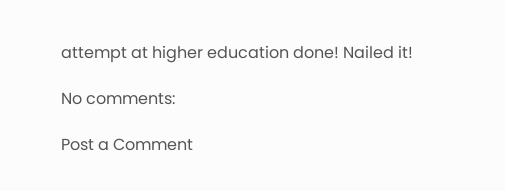attempt at higher education done! Nailed it!

No comments:

Post a Comment